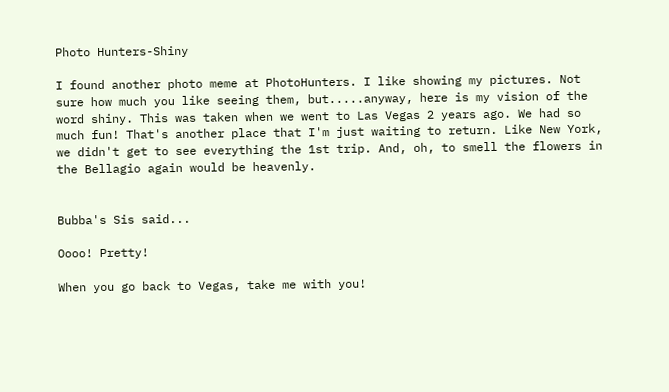Photo Hunters-Shiny

I found another photo meme at PhotoHunters. I like showing my pictures. Not sure how much you like seeing them, but.....anyway, here is my vision of the word shiny. This was taken when we went to Las Vegas 2 years ago. We had so much fun! That's another place that I'm just waiting to return. Like New York, we didn't get to see everything the 1st trip. And, oh, to smell the flowers in the Bellagio again would be heavenly.


Bubba's Sis said...

Oooo! Pretty!

When you go back to Vegas, take me with you!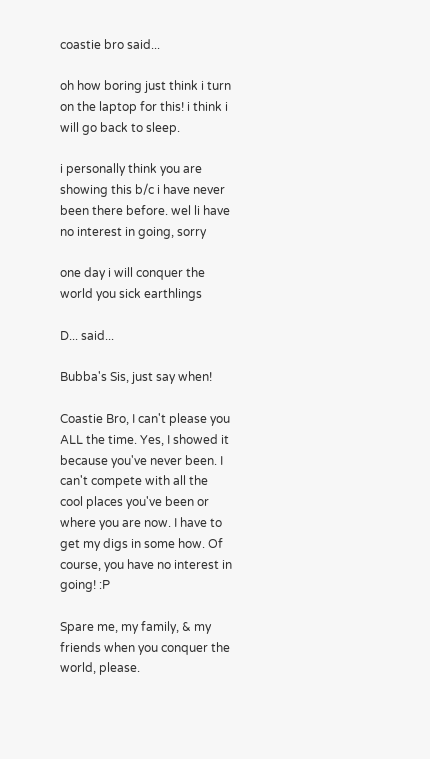coastie bro said...

oh how boring just think i turn on the laptop for this! i think i will go back to sleep.

i personally think you are showing this b/c i have never been there before. wel li have no interest in going, sorry

one day i will conquer the world you sick earthlings

D... said...

Bubba's Sis, just say when!

Coastie Bro, I can't please you ALL the time. Yes, I showed it because you've never been. I can't compete with all the cool places you've been or where you are now. I have to get my digs in some how. Of course, you have no interest in going! :P

Spare me, my family, & my friends when you conquer the world, please.